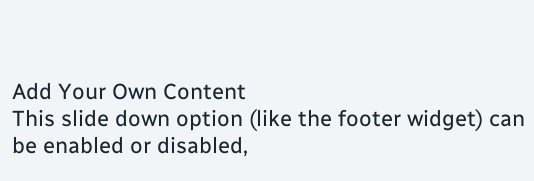Add Your Own Content
This slide down option (like the footer widget) can be enabled or disabled,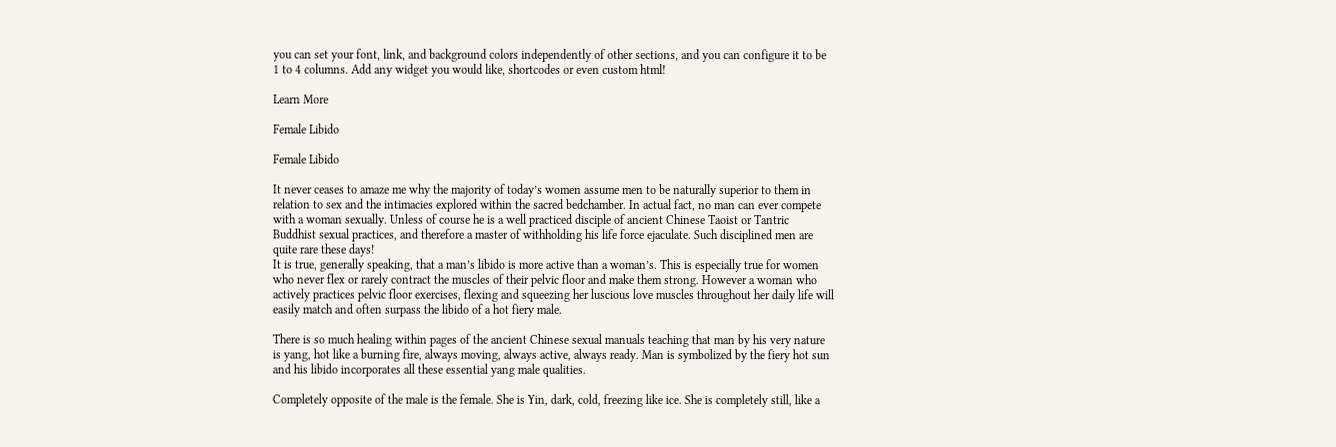you can set your font, link, and background colors independently of other sections, and you can configure it to be 1 to 4 columns. Add any widget you would like, shortcodes or even custom html!

Learn More

Female Libido

Female Libido

It never ceases to amaze me why the majority of today’s women assume men to be naturally superior to them in relation to sex and the intimacies explored within the sacred bedchamber. In actual fact, no man can ever compete with a woman sexually. Unless of course he is a well practiced disciple of ancient Chinese Taoist or Tantric Buddhist sexual practices, and therefore a master of withholding his life force ejaculate. Such disciplined men are quite rare these days!
It is true, generally speaking, that a man’s libido is more active than a woman’s. This is especially true for women who never flex or rarely contract the muscles of their pelvic floor and make them strong. However a woman who actively practices pelvic floor exercises, flexing and squeezing her luscious love muscles throughout her daily life will easily match and often surpass the libido of a hot fiery male.

There is so much healing within pages of the ancient Chinese sexual manuals teaching that man by his very nature is yang, hot like a burning fire, always moving, always active, always ready. Man is symbolized by the fiery hot sun and his libido incorporates all these essential yang male qualities.

Completely opposite of the male is the female. She is Yin, dark, cold, freezing like ice. She is completely still, like a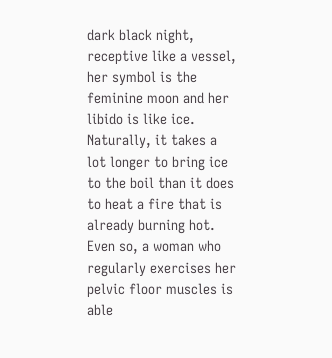dark black night, receptive like a vessel, her symbol is the feminine moon and her libido is like ice. Naturally, it takes a lot longer to bring ice to the boil than it does to heat a fire that is already burning hot. Even so, a woman who regularly exercises her pelvic floor muscles is able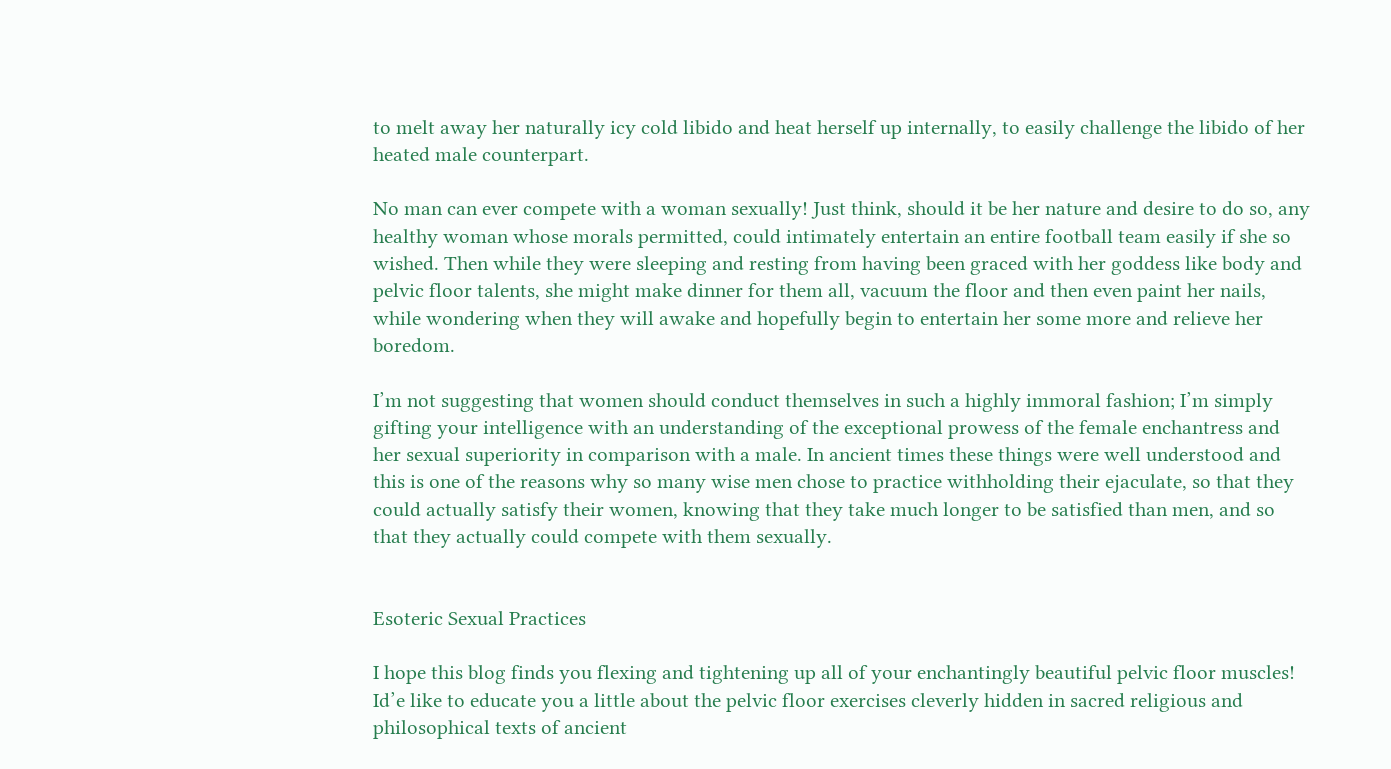to melt away her naturally icy cold libido and heat herself up internally, to easily challenge the libido of her heated male counterpart.

No man can ever compete with a woman sexually! Just think, should it be her nature and desire to do so, any healthy woman whose morals permitted, could intimately entertain an entire football team easily if she so wished. Then while they were sleeping and resting from having been graced with her goddess like body and pelvic floor talents, she might make dinner for them all, vacuum the floor and then even paint her nails, while wondering when they will awake and hopefully begin to entertain her some more and relieve her boredom.

I’m not suggesting that women should conduct themselves in such a highly immoral fashion; I’m simply gifting your intelligence with an understanding of the exceptional prowess of the female enchantress and her sexual superiority in comparison with a male. In ancient times these things were well understood and this is one of the reasons why so many wise men chose to practice withholding their ejaculate, so that they could actually satisfy their women, knowing that they take much longer to be satisfied than men, and so that they actually could compete with them sexually.


Esoteric Sexual Practices

I hope this blog finds you flexing and tightening up all of your enchantingly beautiful pelvic floor muscles!
Id’e like to educate you a little about the pelvic floor exercises cleverly hidden in sacred religious and philosophical texts of ancient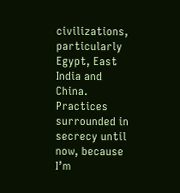civilizations, particularly Egypt, East India and China. Practices surrounded in secrecy until now, because I’m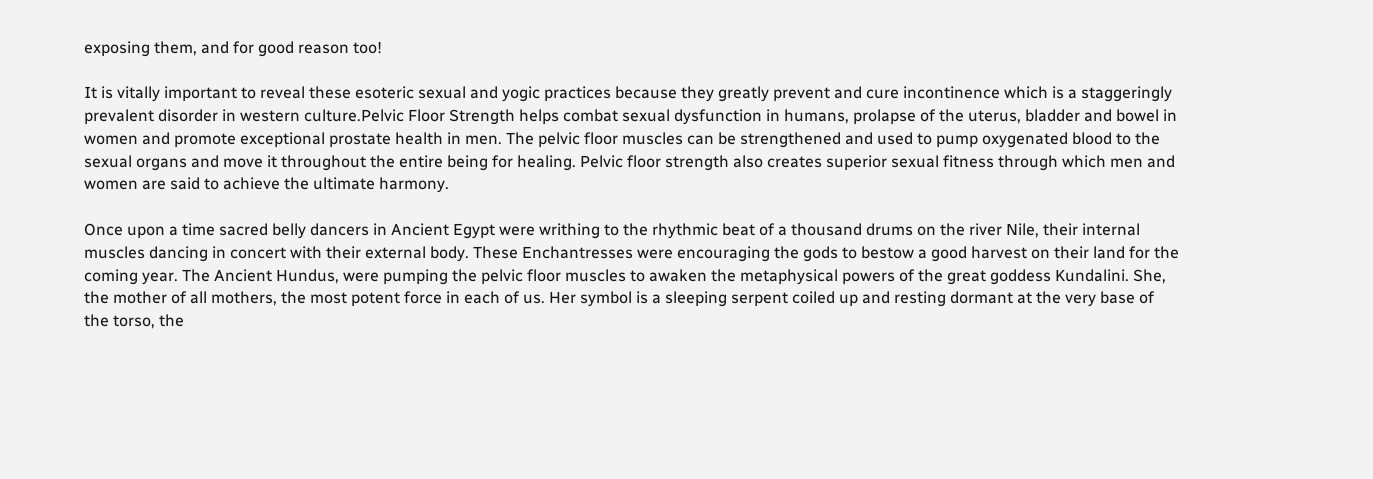exposing them, and for good reason too!

It is vitally important to reveal these esoteric sexual and yogic practices because they greatly prevent and cure incontinence which is a staggeringly prevalent disorder in western culture.Pelvic Floor Strength helps combat sexual dysfunction in humans, prolapse of the uterus, bladder and bowel in women and promote exceptional prostate health in men. The pelvic floor muscles can be strengthened and used to pump oxygenated blood to the sexual organs and move it throughout the entire being for healing. Pelvic floor strength also creates superior sexual fitness through which men and women are said to achieve the ultimate harmony.

Once upon a time sacred belly dancers in Ancient Egypt were writhing to the rhythmic beat of a thousand drums on the river Nile, their internal muscles dancing in concert with their external body. These Enchantresses were encouraging the gods to bestow a good harvest on their land for the coming year. The Ancient Hundus, were pumping the pelvic floor muscles to awaken the metaphysical powers of the great goddess Kundalini. She, the mother of all mothers, the most potent force in each of us. Her symbol is a sleeping serpent coiled up and resting dormant at the very base of the torso, the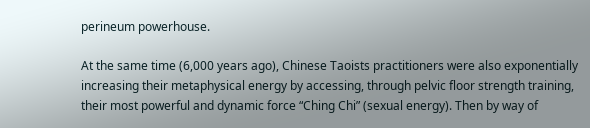perineum powerhouse.

At the same time (6,000 years ago), Chinese Taoists practitioners were also exponentially increasing their metaphysical energy by accessing, through pelvic floor strength training, their most powerful and dynamic force “Ching Chi” (sexual energy). Then by way of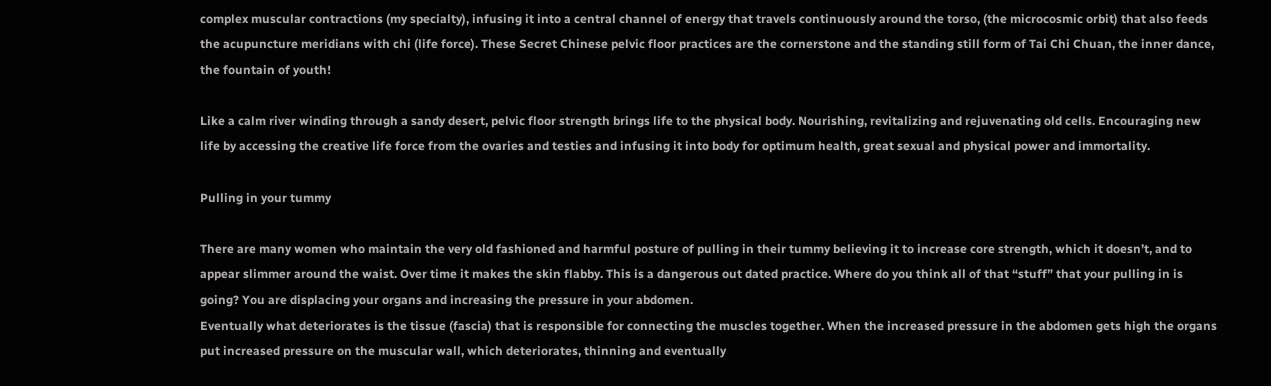complex muscular contractions (my specialty), infusing it into a central channel of energy that travels continuously around the torso, (the microcosmic orbit) that also feeds the acupuncture meridians with chi (life force). These Secret Chinese pelvic floor practices are the cornerstone and the standing still form of Tai Chi Chuan, the inner dance, the fountain of youth!

Like a calm river winding through a sandy desert, pelvic floor strength brings life to the physical body. Nourishing, revitalizing and rejuvenating old cells. Encouraging new life by accessing the creative life force from the ovaries and testies and infusing it into body for optimum health, great sexual and physical power and immortality.

Pulling in your tummy

There are many women who maintain the very old fashioned and harmful posture of pulling in their tummy believing it to increase core strength, which it doesn’t, and to appear slimmer around the waist. Over time it makes the skin flabby. This is a dangerous out dated practice. Where do you think all of that “stuff” that your pulling in is going? You are displacing your organs and increasing the pressure in your abdomen.
Eventually what deteriorates is the tissue (fascia) that is responsible for connecting the muscles together. When the increased pressure in the abdomen gets high the organs put increased pressure on the muscular wall, which deteriorates, thinning and eventually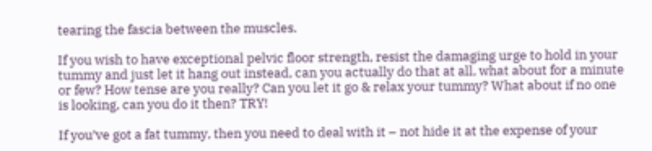tearing the fascia between the muscles.

If you wish to have exceptional pelvic floor strength, resist the damaging urge to hold in your tummy and just let it hang out instead, can you actually do that at all, what about for a minute or few? How tense are you really? Can you let it go & relax your tummy? What about if no one is looking, can you do it then? TRY!

If you’ve got a fat tummy, then you need to deal with it – not hide it at the expense of your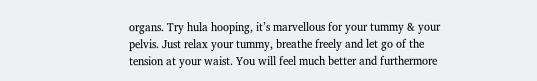organs. Try hula hooping, it’s marvellous for your tummy & your pelvis. Just relax your tummy, breathe freely and let go of the tension at your waist. You will feel much better and furthermore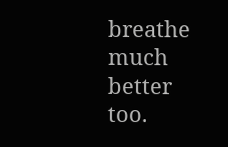breathe much better too.